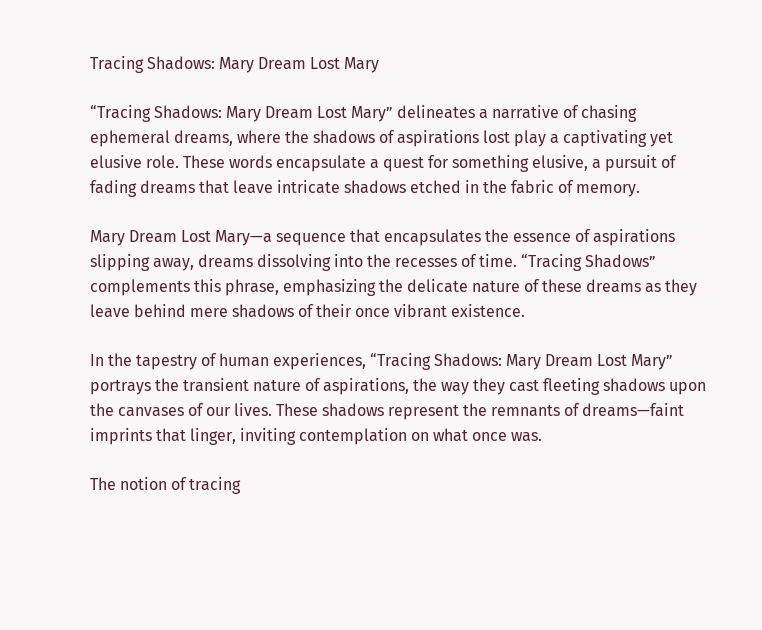Tracing Shadows: Mary Dream Lost Mary

“Tracing Shadows: Mary Dream Lost Mary” delineates a narrative of chasing ephemeral dreams, where the shadows of aspirations lost play a captivating yet elusive role. These words encapsulate a quest for something elusive, a pursuit of fading dreams that leave intricate shadows etched in the fabric of memory.

Mary Dream Lost Mary—a sequence that encapsulates the essence of aspirations slipping away, dreams dissolving into the recesses of time. “Tracing Shadows” complements this phrase, emphasizing the delicate nature of these dreams as they leave behind mere shadows of their once vibrant existence.

In the tapestry of human experiences, “Tracing Shadows: Mary Dream Lost Mary” portrays the transient nature of aspirations, the way they cast fleeting shadows upon the canvases of our lives. These shadows represent the remnants of dreams—faint imprints that linger, inviting contemplation on what once was.

The notion of tracing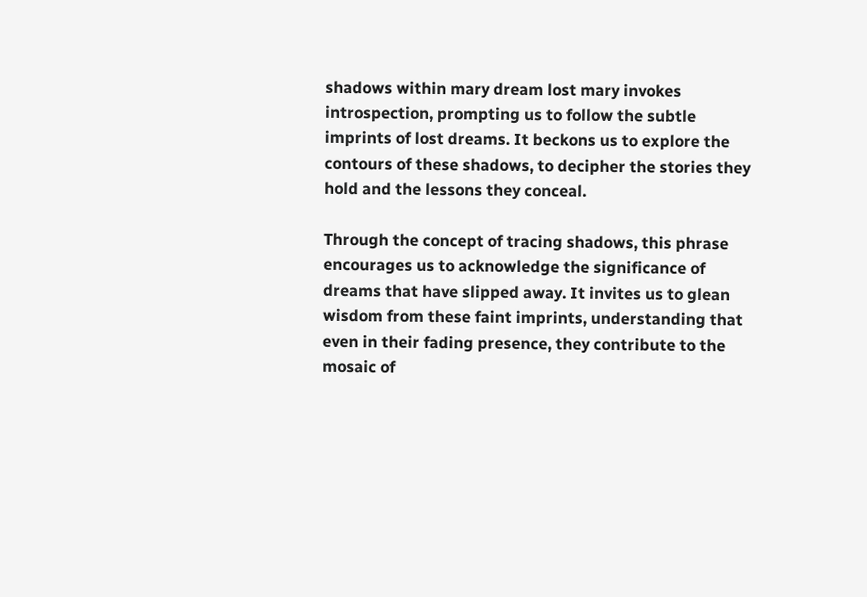shadows within mary dream lost mary invokes introspection, prompting us to follow the subtle imprints of lost dreams. It beckons us to explore the contours of these shadows, to decipher the stories they hold and the lessons they conceal.

Through the concept of tracing shadows, this phrase encourages us to acknowledge the significance of dreams that have slipped away. It invites us to glean wisdom from these faint imprints, understanding that even in their fading presence, they contribute to the mosaic of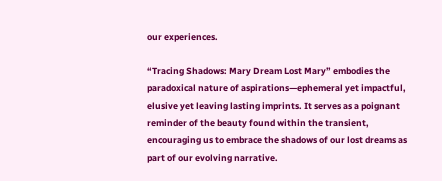our experiences.

“Tracing Shadows: Mary Dream Lost Mary” embodies the paradoxical nature of aspirations—ephemeral yet impactful, elusive yet leaving lasting imprints. It serves as a poignant reminder of the beauty found within the transient, encouraging us to embrace the shadows of our lost dreams as part of our evolving narrative.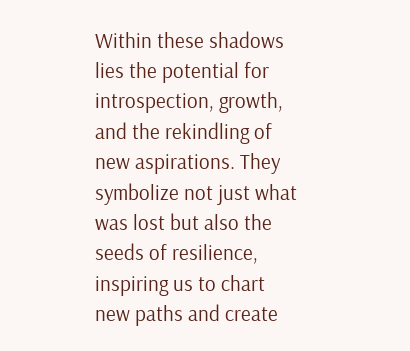Within these shadows lies the potential for introspection, growth, and the rekindling of new aspirations. They symbolize not just what was lost but also the seeds of resilience, inspiring us to chart new paths and create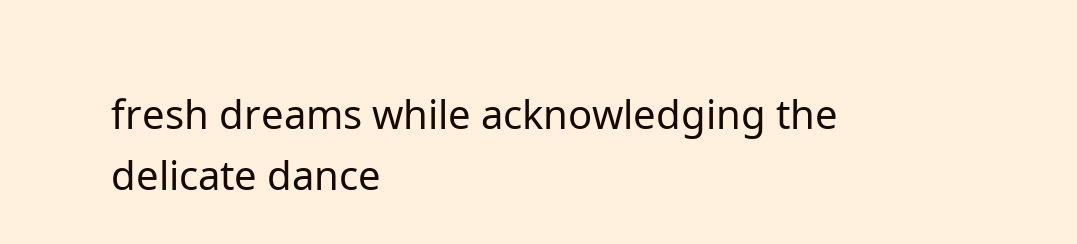fresh dreams while acknowledging the delicate dance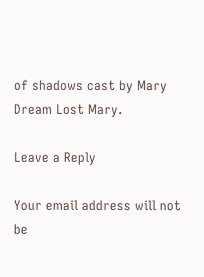of shadows cast by Mary Dream Lost Mary.

Leave a Reply

Your email address will not be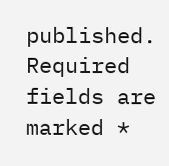published. Required fields are marked *